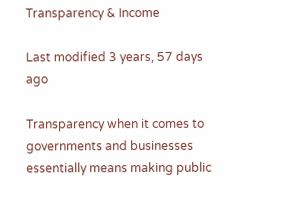Transparency & Income

Last modified 3 years, 57 days ago

Transparency when it comes to governments and businesses essentially means making public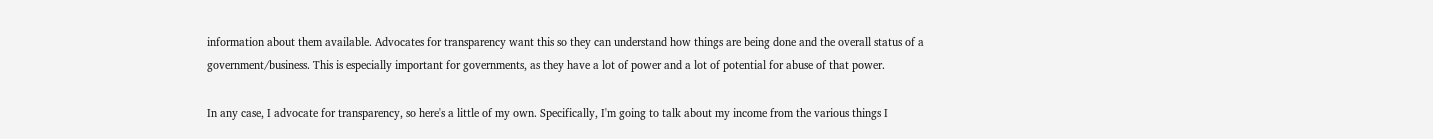information about them available. Advocates for transparency want this so they can understand how things are being done and the overall status of a government/business. This is especially important for governments, as they have a lot of power and a lot of potential for abuse of that power.

In any case, I advocate for transparency, so here's a little of my own. Specifically, I'm going to talk about my income from the various things I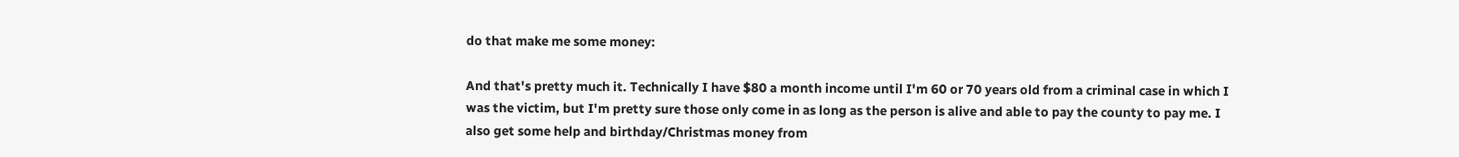do that make me some money:

And that's pretty much it. Technically I have $80 a month income until I'm 60 or 70 years old from a criminal case in which I was the victim, but I'm pretty sure those only come in as long as the person is alive and able to pay the county to pay me. I also get some help and birthday/Christmas money from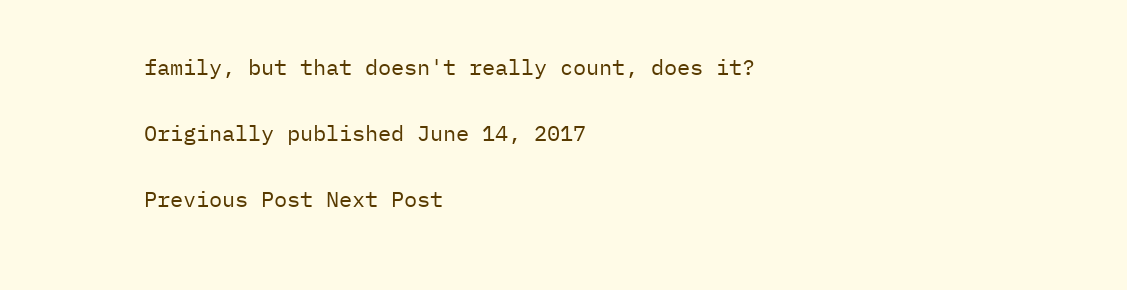family, but that doesn't really count, does it?

Originally published June 14, 2017

Previous Post Next Post